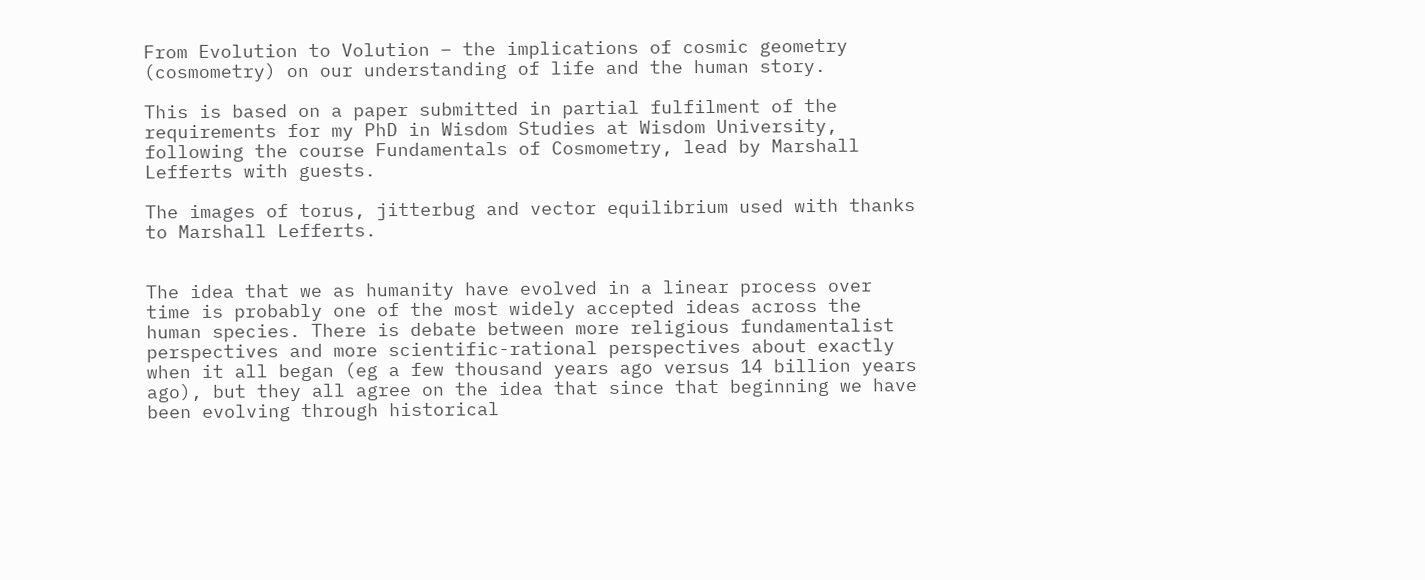From Evolution to Volution – the implications of cosmic geometry (cosmometry) on our understanding of life and the human story.

This is based on a paper submitted in partial fulfilment of the requirements for my PhD in Wisdom Studies at Wisdom University, following the course Fundamentals of Cosmometry, lead by Marshall Lefferts with guests.

The images of torus, jitterbug and vector equilibrium used with thanks to Marshall Lefferts.


The idea that we as humanity have evolved in a linear process over time is probably one of the most widely accepted ideas across the human species. There is debate between more religious fundamentalist perspectives and more scientific-rational perspectives about exactly when it all began (eg a few thousand years ago versus 14 billion years ago), but they all agree on the idea that since that beginning we have been evolving through historical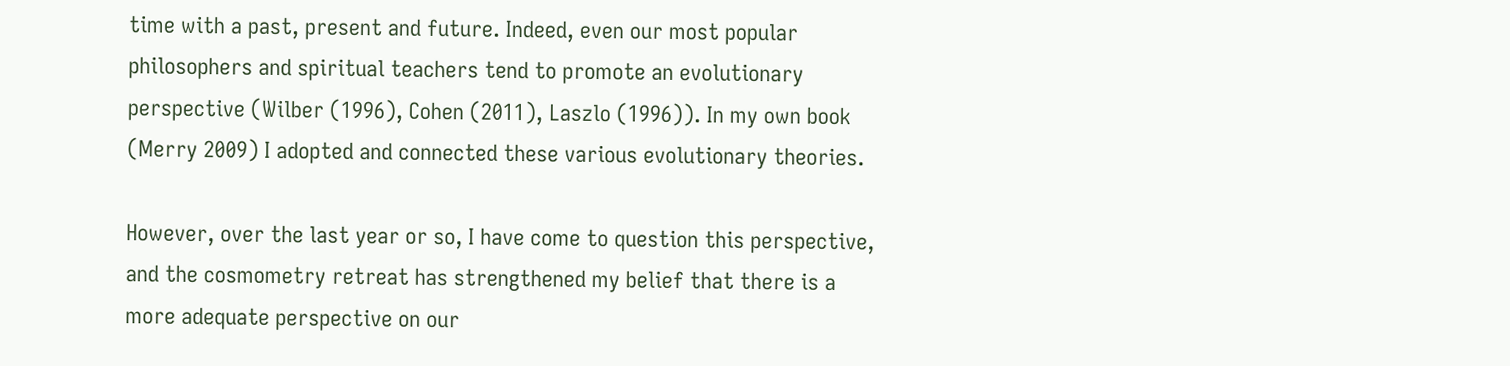time with a past, present and future. Indeed, even our most popular philosophers and spiritual teachers tend to promote an evolutionary perspective (Wilber (1996), Cohen (2011), Laszlo (1996)). In my own book (Merry 2009) I adopted and connected these various evolutionary theories.

However, over the last year or so, I have come to question this perspective, and the cosmometry retreat has strengthened my belief that there is a more adequate perspective on our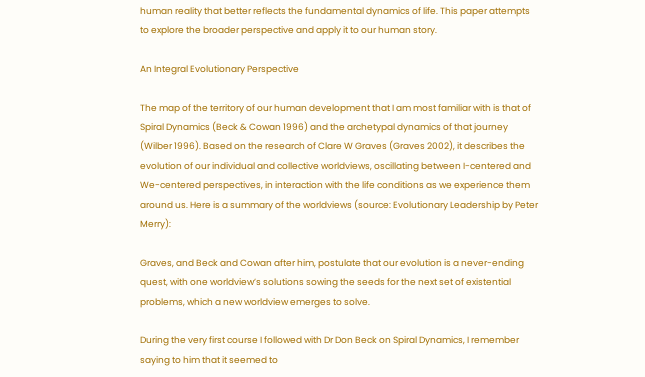human reality that better reflects the fundamental dynamics of life. This paper attempts to explore the broader perspective and apply it to our human story.

An Integral Evolutionary Perspective

The map of the territory of our human development that I am most familiar with is that of Spiral Dynamics (Beck & Cowan 1996) and the archetypal dynamics of that journey (Wilber 1996). Based on the research of Clare W Graves (Graves 2002), it describes the evolution of our individual and collective worldviews, oscillating between I-centered and We-centered perspectives, in interaction with the life conditions as we experience them around us. Here is a summary of the worldviews (source: Evolutionary Leadership by Peter Merry):

Graves, and Beck and Cowan after him, postulate that our evolution is a never-ending quest, with one worldview’s solutions sowing the seeds for the next set of existential problems, which a new worldview emerges to solve.

During the very first course I followed with Dr Don Beck on Spiral Dynamics, I remember saying to him that it seemed to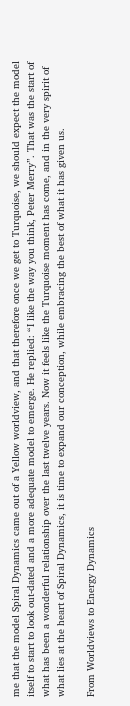me that the model Spiral Dynamics came out of a Yellow worldview, and that therefore once we get to Turquoise, we should expect the model itself to start to look out-dated and a more adequate model to emerge. He replied: “I like the way you think, Peter Merry”. That was the start of what has been a wonderful relationship over the last twelve years. Now it feels like the Turquoise moment has come, and in the very spirit of what lies at the heart of Spiral Dynamics, it is time to expand our conception, while embracing the best of what it has given us.

From Worldviews to Energy Dynamics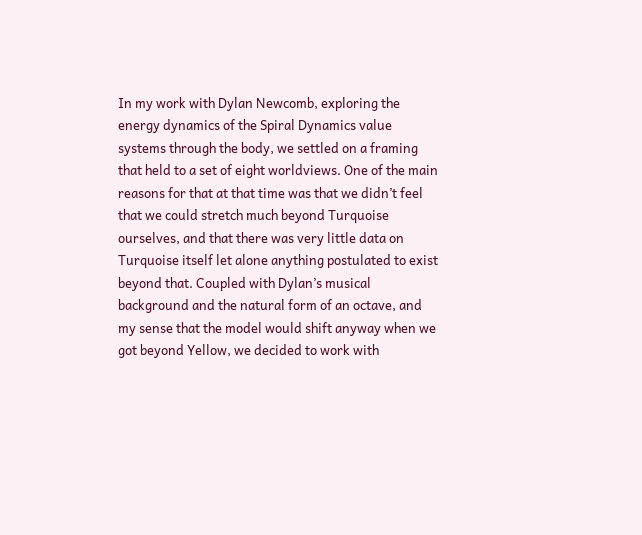In my work with Dylan Newcomb, exploring the energy dynamics of the Spiral Dynamics value systems through the body, we settled on a framing that held to a set of eight worldviews. One of the main reasons for that at that time was that we didn’t feel that we could stretch much beyond Turquoise ourselves, and that there was very little data on Turquoise itself let alone anything postulated to exist beyond that. Coupled with Dylan’s musical background and the natural form of an octave, and my sense that the model would shift anyway when we got beyond Yellow, we decided to work with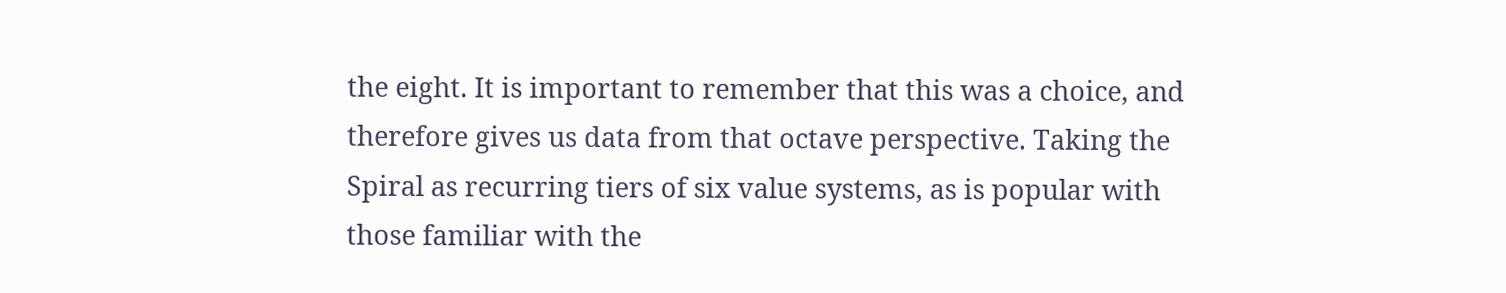the eight. It is important to remember that this was a choice, and therefore gives us data from that octave perspective. Taking the Spiral as recurring tiers of six value systems, as is popular with those familiar with the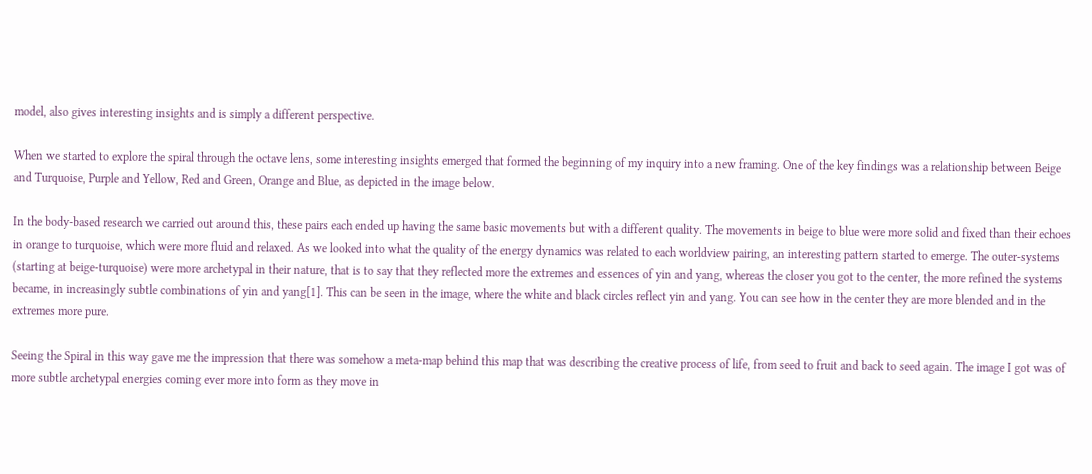model, also gives interesting insights and is simply a different perspective.

When we started to explore the spiral through the octave lens, some interesting insights emerged that formed the beginning of my inquiry into a new framing. One of the key findings was a relationship between Beige and Turquoise, Purple and Yellow, Red and Green, Orange and Blue, as depicted in the image below.

In the body-based research we carried out around this, these pairs each ended up having the same basic movements but with a different quality. The movements in beige to blue were more solid and fixed than their echoes in orange to turquoise, which were more fluid and relaxed. As we looked into what the quality of the energy dynamics was related to each worldview pairing, an interesting pattern started to emerge. The outer-systems (starting at beige-turquoise) were more archetypal in their nature, that is to say that they reflected more the extremes and essences of yin and yang, whereas the closer you got to the center, the more refined the systems became, in increasingly subtle combinations of yin and yang[1]. This can be seen in the image, where the white and black circles reflect yin and yang. You can see how in the center they are more blended and in the extremes more pure.

Seeing the Spiral in this way gave me the impression that there was somehow a meta-map behind this map that was describing the creative process of life, from seed to fruit and back to seed again. The image I got was of more subtle archetypal energies coming ever more into form as they move in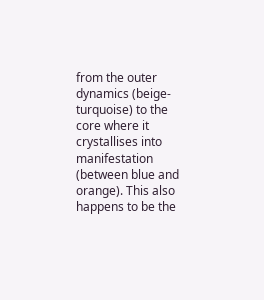from the outer dynamics (beige-turquoise) to the core where it crystallises into manifestation (between blue and orange). This also happens to be the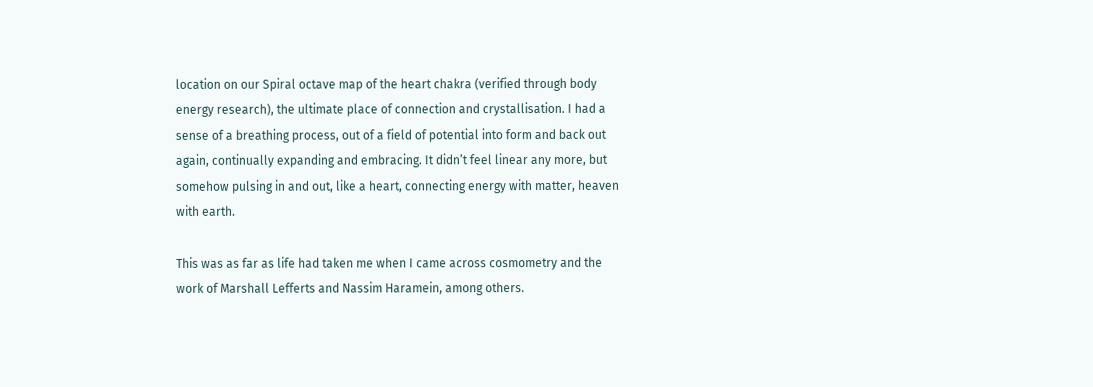location on our Spiral octave map of the heart chakra (verified through body energy research), the ultimate place of connection and crystallisation. I had a sense of a breathing process, out of a field of potential into form and back out again, continually expanding and embracing. It didn’t feel linear any more, but somehow pulsing in and out, like a heart, connecting energy with matter, heaven with earth.

This was as far as life had taken me when I came across cosmometry and the work of Marshall Lefferts and Nassim Haramein, among others.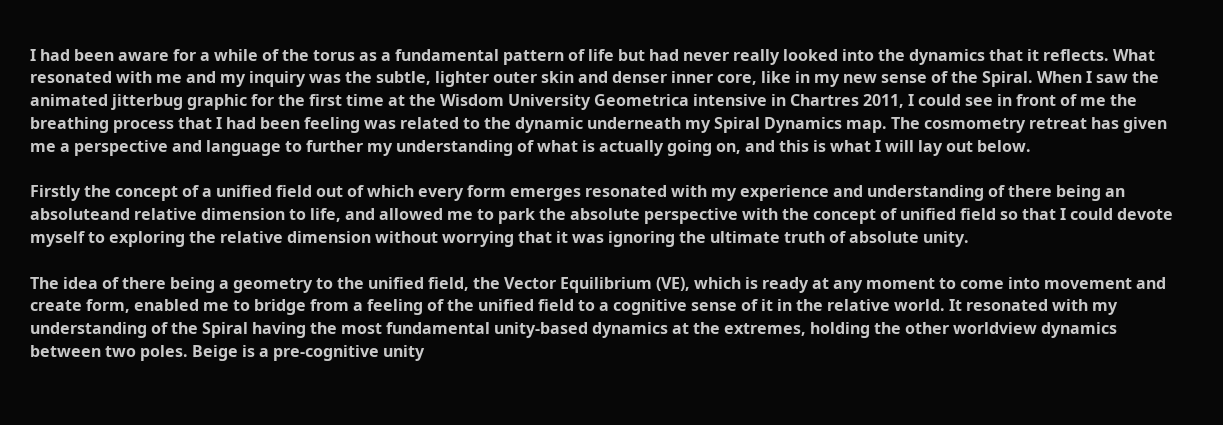I had been aware for a while of the torus as a fundamental pattern of life but had never really looked into the dynamics that it reflects. What resonated with me and my inquiry was the subtle, lighter outer skin and denser inner core, like in my new sense of the Spiral. When I saw the animated jitterbug graphic for the first time at the Wisdom University Geometrica intensive in Chartres 2011, I could see in front of me the breathing process that I had been feeling was related to the dynamic underneath my Spiral Dynamics map. The cosmometry retreat has given me a perspective and language to further my understanding of what is actually going on, and this is what I will lay out below.

Firstly the concept of a unified field out of which every form emerges resonated with my experience and understanding of there being an absoluteand relative dimension to life, and allowed me to park the absolute perspective with the concept of unified field so that I could devote myself to exploring the relative dimension without worrying that it was ignoring the ultimate truth of absolute unity.

The idea of there being a geometry to the unified field, the Vector Equilibrium (VE), which is ready at any moment to come into movement and create form, enabled me to bridge from a feeling of the unified field to a cognitive sense of it in the relative world. It resonated with my understanding of the Spiral having the most fundamental unity-based dynamics at the extremes, holding the other worldview dynamics between two poles. Beige is a pre-cognitive unity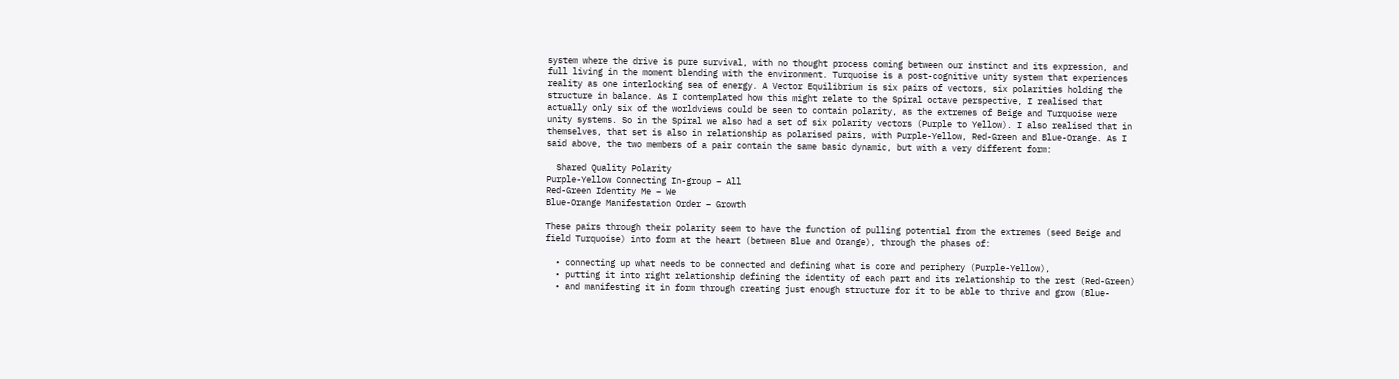system where the drive is pure survival, with no thought process coming between our instinct and its expression, and full living in the moment blending with the environment. Turquoise is a post-cognitive unity system that experiences reality as one interlocking sea of energy. A Vector Equilibrium is six pairs of vectors, six polarities holding the structure in balance. As I contemplated how this might relate to the Spiral octave perspective, I realised that actually only six of the worldviews could be seen to contain polarity, as the extremes of Beige and Turquoise were unity systems. So in the Spiral we also had a set of six polarity vectors (Purple to Yellow). I also realised that in themselves, that set is also in relationship as polarised pairs, with Purple-Yellow, Red-Green and Blue-Orange. As I said above, the two members of a pair contain the same basic dynamic, but with a very different form:

  Shared Quality Polarity
Purple-Yellow Connecting In-group – All
Red-Green Identity Me – We
Blue-Orange Manifestation Order – Growth

These pairs through their polarity seem to have the function of pulling potential from the extremes (seed Beige and field Turquoise) into form at the heart (between Blue and Orange), through the phases of:

  • connecting up what needs to be connected and defining what is core and periphery (Purple-Yellow),
  • putting it into right relationship defining the identity of each part and its relationship to the rest (Red-Green)
  • and manifesting it in form through creating just enough structure for it to be able to thrive and grow (Blue-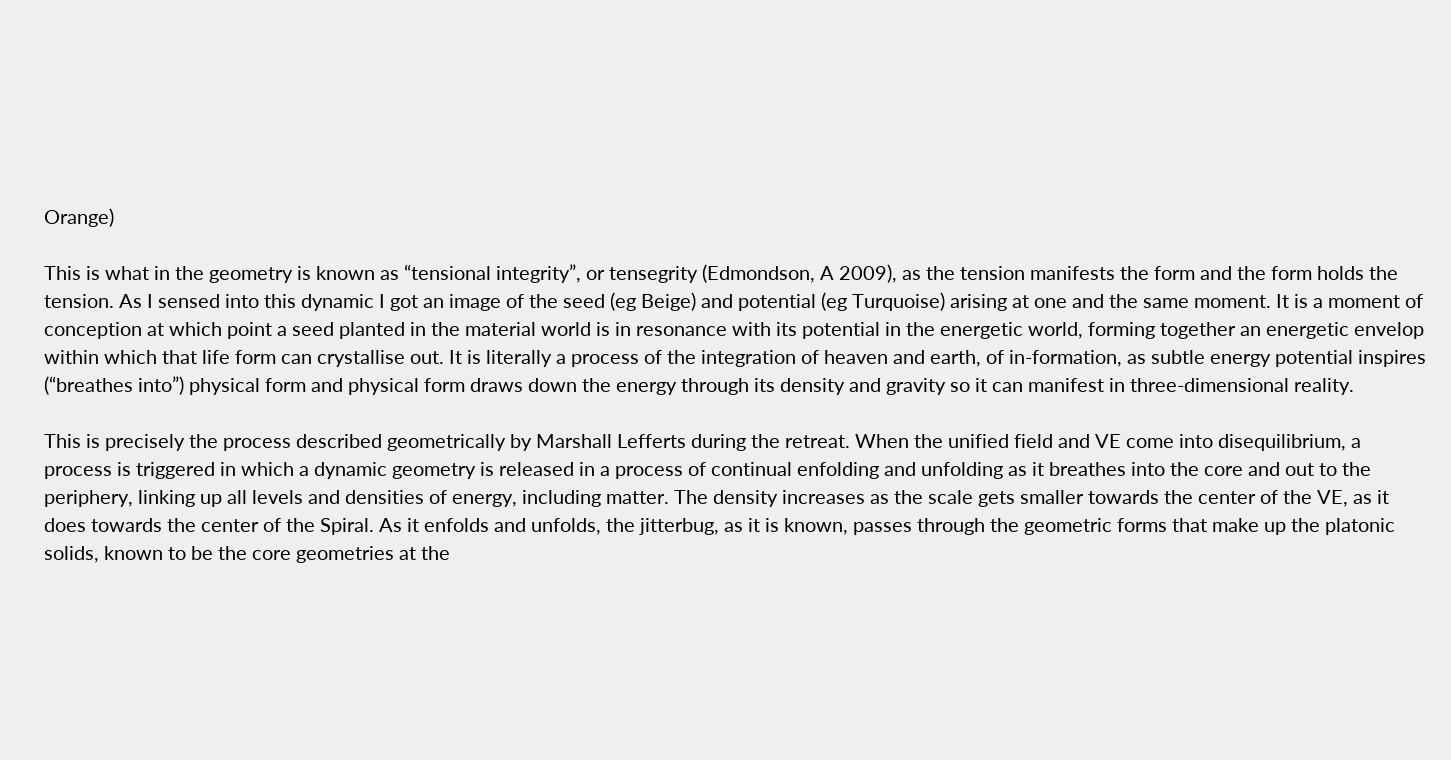Orange)

This is what in the geometry is known as “tensional integrity”, or tensegrity (Edmondson, A 2009), as the tension manifests the form and the form holds the tension. As I sensed into this dynamic I got an image of the seed (eg Beige) and potential (eg Turquoise) arising at one and the same moment. It is a moment of conception at which point a seed planted in the material world is in resonance with its potential in the energetic world, forming together an energetic envelop within which that life form can crystallise out. It is literally a process of the integration of heaven and earth, of in-formation, as subtle energy potential inspires (“breathes into”) physical form and physical form draws down the energy through its density and gravity so it can manifest in three-dimensional reality.

This is precisely the process described geometrically by Marshall Lefferts during the retreat. When the unified field and VE come into disequilibrium, a process is triggered in which a dynamic geometry is released in a process of continual enfolding and unfolding as it breathes into the core and out to the periphery, linking up all levels and densities of energy, including matter. The density increases as the scale gets smaller towards the center of the VE, as it does towards the center of the Spiral. As it enfolds and unfolds, the jitterbug, as it is known, passes through the geometric forms that make up the platonic solids, known to be the core geometries at the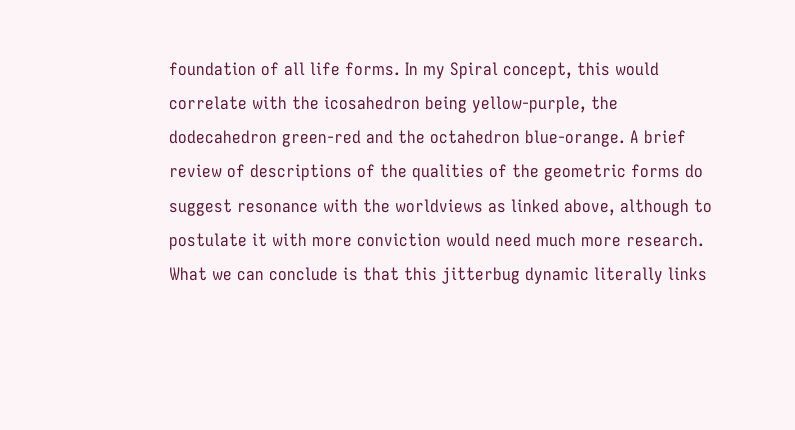foundation of all life forms. In my Spiral concept, this would correlate with the icosahedron being yellow-purple, the dodecahedron green-red and the octahedron blue-orange. A brief review of descriptions of the qualities of the geometric forms do suggest resonance with the worldviews as linked above, although to postulate it with more conviction would need much more research. What we can conclude is that this jitterbug dynamic literally links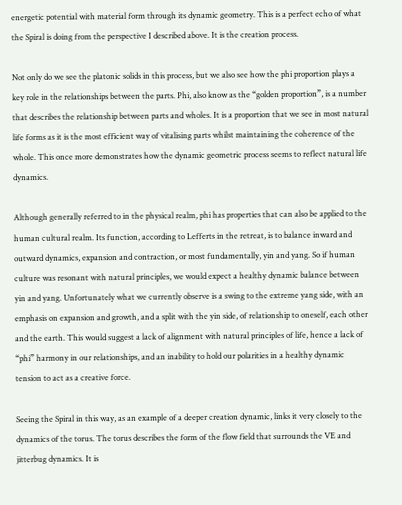energetic potential with material form through its dynamic geometry. This is a perfect echo of what the Spiral is doing from the perspective I described above. It is the creation process.

Not only do we see the platonic solids in this process, but we also see how the phi proportion plays a key role in the relationships between the parts. Phi, also know as the “golden proportion”, is a number that describes the relationship between parts and wholes. It is a proportion that we see in most natural life forms as it is the most efficient way of vitalising parts whilst maintaining the coherence of the whole. This once more demonstrates how the dynamic geometric process seems to reflect natural life dynamics.

Although generally referred to in the physical realm, phi has properties that can also be applied to the human cultural realm. Its function, according to Lefferts in the retreat, is to balance inward and outward dynamics, expansion and contraction, or most fundamentally, yin and yang. So if human culture was resonant with natural principles, we would expect a healthy dynamic balance between yin and yang. Unfortunately what we currently observe is a swing to the extreme yang side, with an emphasis on expansion and growth, and a split with the yin side, of relationship to oneself, each other and the earth. This would suggest a lack of alignment with natural principles of life, hence a lack of “phi” harmony in our relationships, and an inability to hold our polarities in a healthy dynamic tension to act as a creative force.

Seeing the Spiral in this way, as an example of a deeper creation dynamic, links it very closely to the dynamics of the torus. The torus describes the form of the flow field that surrounds the VE and jitterbug dynamics. It is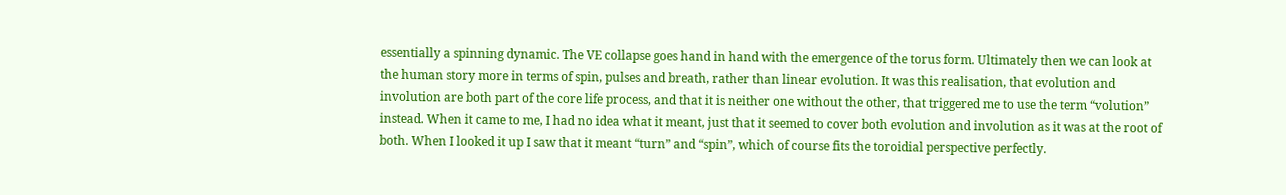essentially a spinning dynamic. The VE collapse goes hand in hand with the emergence of the torus form. Ultimately then we can look at the human story more in terms of spin, pulses and breath, rather than linear evolution. It was this realisation, that evolution and involution are both part of the core life process, and that it is neither one without the other, that triggered me to use the term “volution” instead. When it came to me, I had no idea what it meant, just that it seemed to cover both evolution and involution as it was at the root of both. When I looked it up I saw that it meant “turn” and “spin”, which of course fits the toroidial perspective perfectly.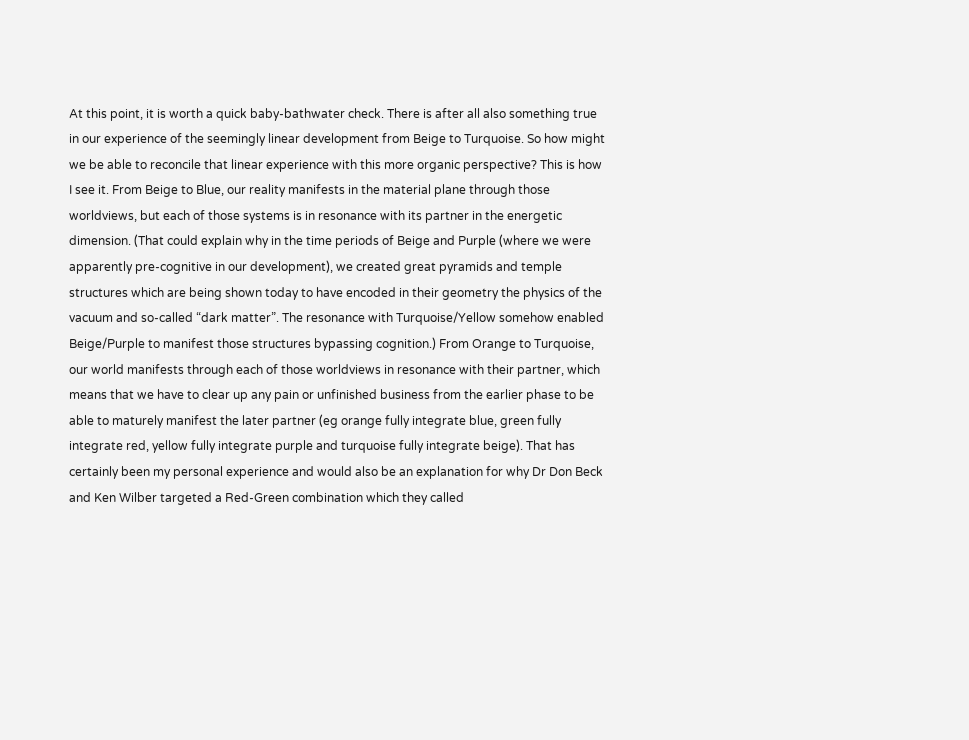At this point, it is worth a quick baby-bathwater check. There is after all also something true in our experience of the seemingly linear development from Beige to Turquoise. So how might we be able to reconcile that linear experience with this more organic perspective? This is how I see it. From Beige to Blue, our reality manifests in the material plane through those worldviews, but each of those systems is in resonance with its partner in the energetic dimension. (That could explain why in the time periods of Beige and Purple (where we were apparently pre-cognitive in our development), we created great pyramids and temple structures which are being shown today to have encoded in their geometry the physics of the vacuum and so-called “dark matter”. The resonance with Turquoise/Yellow somehow enabled Beige/Purple to manifest those structures bypassing cognition.) From Orange to Turquoise, our world manifests through each of those worldviews in resonance with their partner, which means that we have to clear up any pain or unfinished business from the earlier phase to be able to maturely manifest the later partner (eg orange fully integrate blue, green fully integrate red, yellow fully integrate purple and turquoise fully integrate beige). That has certainly been my personal experience and would also be an explanation for why Dr Don Beck and Ken Wilber targeted a Red-Green combination which they called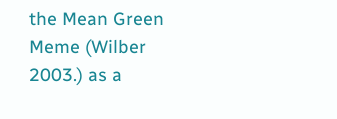the Mean Green Meme (Wilber 2003.) as a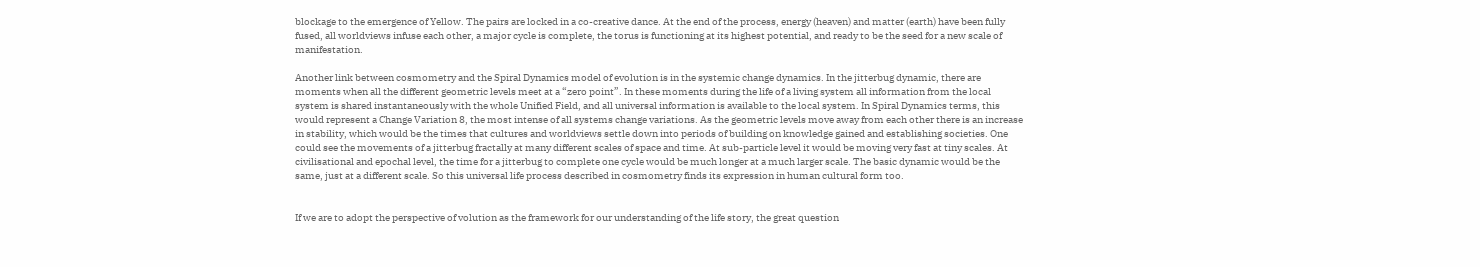blockage to the emergence of Yellow. The pairs are locked in a co-creative dance. At the end of the process, energy (heaven) and matter (earth) have been fully fused, all worldviews infuse each other, a major cycle is complete, the torus is functioning at its highest potential, and ready to be the seed for a new scale of manifestation.

Another link between cosmometry and the Spiral Dynamics model of evolution is in the systemic change dynamics. In the jitterbug dynamic, there are moments when all the different geometric levels meet at a “zero point”. In these moments during the life of a living system all information from the local system is shared instantaneously with the whole Unified Field, and all universal information is available to the local system. In Spiral Dynamics terms, this would represent a Change Variation 8, the most intense of all systems change variations. As the geometric levels move away from each other there is an increase in stability, which would be the times that cultures and worldviews settle down into periods of building on knowledge gained and establishing societies. One could see the movements of a jitterbug fractally at many different scales of space and time. At sub-particle level it would be moving very fast at tiny scales. At civilisational and epochal level, the time for a jitterbug to complete one cycle would be much longer at a much larger scale. The basic dynamic would be the same, just at a different scale. So this universal life process described in cosmometry finds its expression in human cultural form too.


If we are to adopt the perspective of volution as the framework for our understanding of the life story, the great question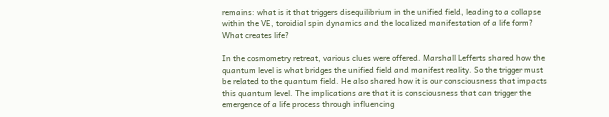remains: what is it that triggers disequilibrium in the unified field, leading to a collapse within the VE, toroidial spin dynamics and the localized manifestation of a life form? What creates life?

In the cosmometry retreat, various clues were offered. Marshall Lefferts shared how the quantum level is what bridges the unified field and manifest reality. So the trigger must be related to the quantum field. He also shared how it is our consciousness that impacts this quantum level. The implications are that it is consciousness that can trigger the emergence of a life process through influencing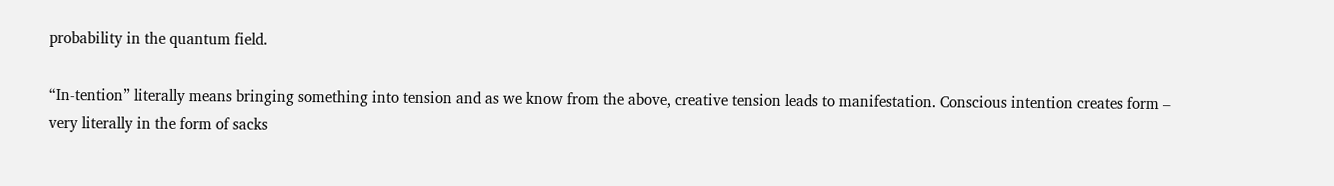probability in the quantum field.

“In-tention” literally means bringing something into tension and as we know from the above, creative tension leads to manifestation. Conscious intention creates form – very literally in the form of sacks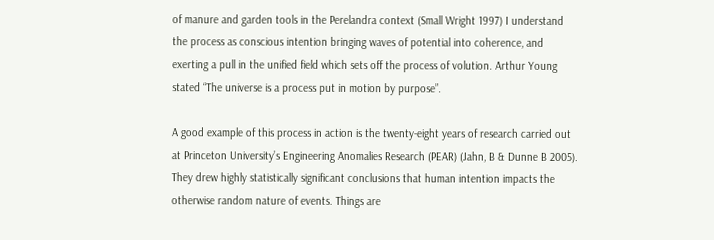of manure and garden tools in the Perelandra context (Small Wright 1997) I understand the process as conscious intention bringing waves of potential into coherence, and exerting a pull in the unified field which sets off the process of volution. Arthur Young stated “The universe is a process put in motion by purpose”.

A good example of this process in action is the twenty-eight years of research carried out at Princeton University’s Engineering Anomalies Research (PEAR) (Jahn, B & Dunne B 2005). They drew highly statistically significant conclusions that human intention impacts the otherwise random nature of events. Things are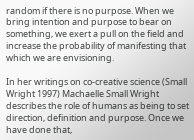random if there is no purpose. When we bring intention and purpose to bear on something, we exert a pull on the field and increase the probability of manifesting that which we are envisioning.

In her writings on co-creative science (Small Wright 1997) Machaelle Small Wright describes the role of humans as being to set direction, definition and purpose. Once we have done that,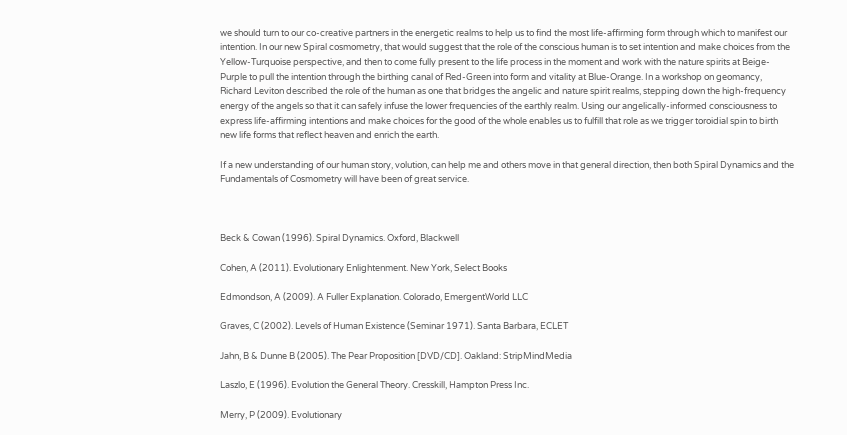we should turn to our co-creative partners in the energetic realms to help us to find the most life-affirming form through which to manifest our intention. In our new Spiral cosmometry, that would suggest that the role of the conscious human is to set intention and make choices from the Yellow-Turquoise perspective, and then to come fully present to the life process in the moment and work with the nature spirits at Beige-Purple to pull the intention through the birthing canal of Red-Green into form and vitality at Blue-Orange. In a workshop on geomancy, Richard Leviton described the role of the human as one that bridges the angelic and nature spirit realms, stepping down the high-frequency energy of the angels so that it can safely infuse the lower frequencies of the earthly realm. Using our angelically-informed consciousness to express life-affirming intentions and make choices for the good of the whole enables us to fulfill that role as we trigger toroidial spin to birth new life forms that reflect heaven and enrich the earth.

If a new understanding of our human story, volution, can help me and others move in that general direction, then both Spiral Dynamics and the Fundamentals of Cosmometry will have been of great service.



Beck & Cowan (1996). Spiral Dynamics. Oxford, Blackwell

Cohen, A (2011). Evolutionary Enlightenment. New York, Select Books

Edmondson, A (2009). A Fuller Explanation. Colorado, EmergentWorld LLC

Graves, C (2002). Levels of Human Existence (Seminar 1971). Santa Barbara, ECLET

Jahn, B & Dunne B (2005). The Pear Proposition [DVD/CD]. Oakland: StripMindMedia

Laszlo, E (1996). Evolution the General Theory. Cresskill, Hampton Press Inc.

Merry, P (2009). Evolutionary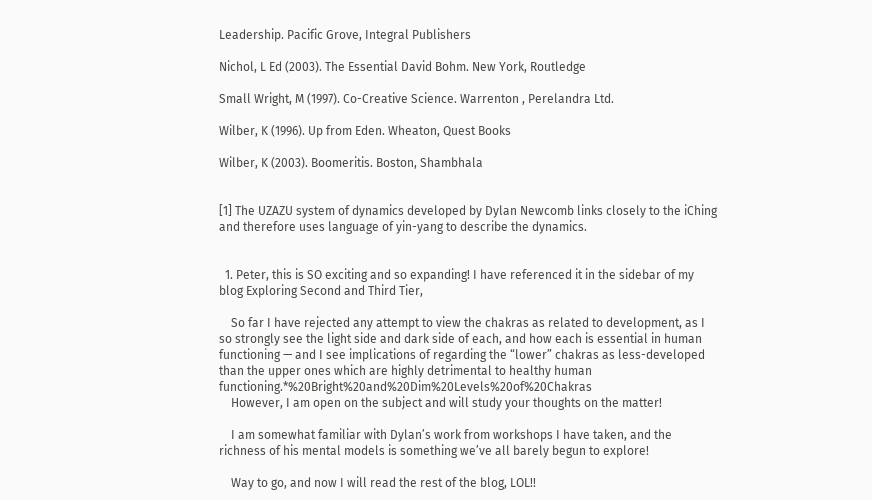Leadership. Pacific Grove, Integral Publishers

Nichol, L Ed (2003). The Essential David Bohm. New York, Routledge

Small Wright, M (1997). Co-Creative Science. Warrenton , Perelandra Ltd.

Wilber, K (1996). Up from Eden. Wheaton, Quest Books

Wilber, K (2003). Boomeritis. Boston, Shambhala


[1] The UZAZU system of dynamics developed by Dylan Newcomb links closely to the iChing and therefore uses language of yin-yang to describe the dynamics.


  1. Peter, this is SO exciting and so expanding! I have referenced it in the sidebar of my blog Exploring Second and Third Tier,

    So far I have rejected any attempt to view the chakras as related to development, as I so strongly see the light side and dark side of each, and how each is essential in human functioning — and I see implications of regarding the “lower” chakras as less-developed than the upper ones which are highly detrimental to healthy human functioning.*%20Bright%20and%20Dim%20Levels%20of%20Chakras
    However, I am open on the subject and will study your thoughts on the matter!

    I am somewhat familiar with Dylan’s work from workshops I have taken, and the richness of his mental models is something we’ve all barely begun to explore!

    Way to go, and now I will read the rest of the blog, LOL!!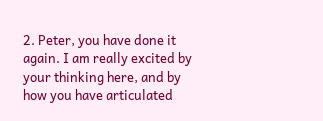2. Peter, you have done it again. I am really excited by your thinking here, and by how you have articulated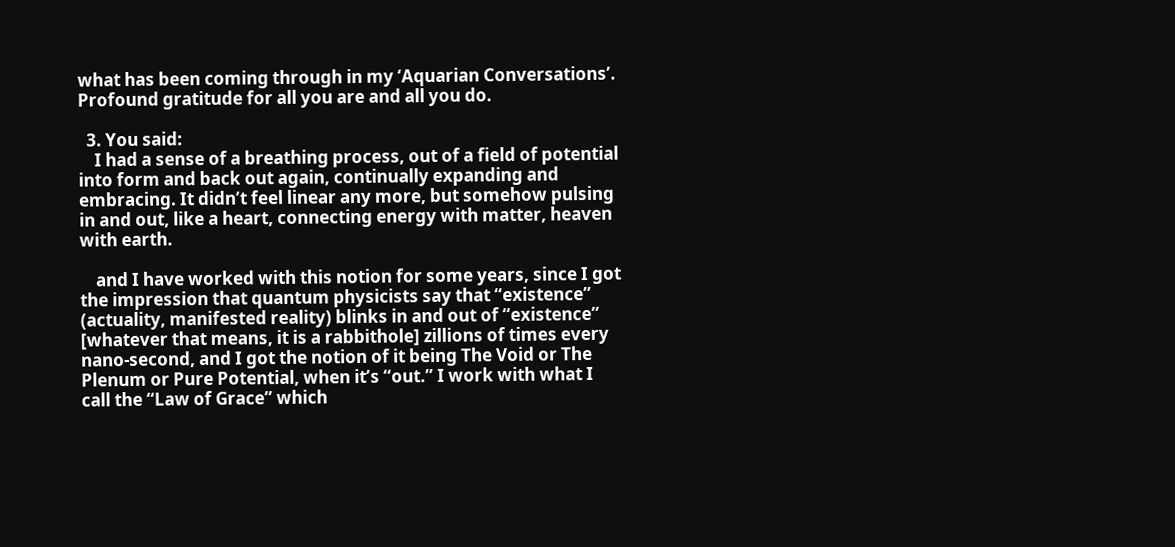what has been coming through in my ‘Aquarian Conversations’. Profound gratitude for all you are and all you do.

  3. You said:
    I had a sense of a breathing process, out of a field of potential into form and back out again, continually expanding and embracing. It didn’t feel linear any more, but somehow pulsing in and out, like a heart, connecting energy with matter, heaven with earth.

    and I have worked with this notion for some years, since I got the impression that quantum physicists say that “existence” (actuality, manifested reality) blinks in and out of “existence” [whatever that means, it is a rabbithole] zillions of times every nano-second, and I got the notion of it being The Void or The Plenum or Pure Potential, when it’s “out.” I work with what I call the “Law of Grace” which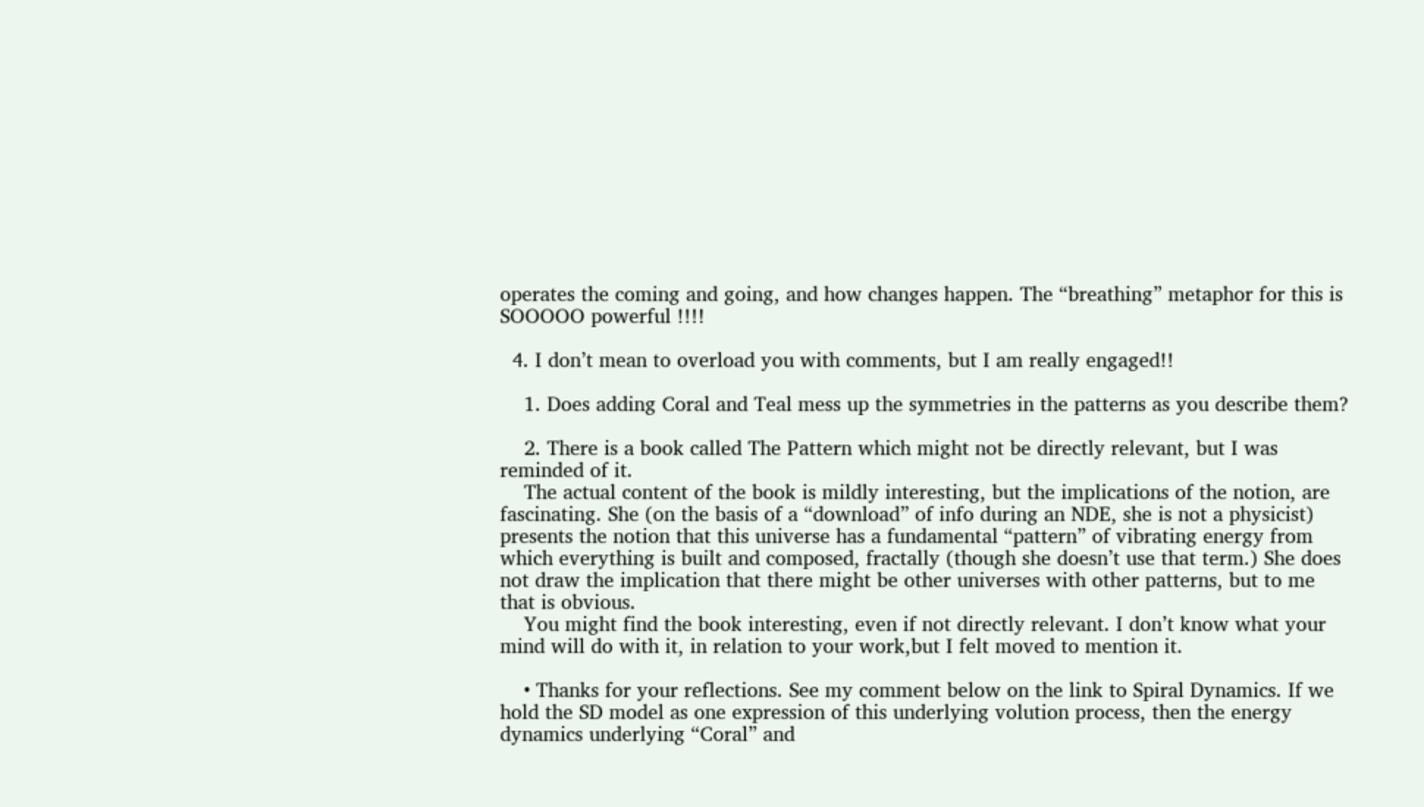operates the coming and going, and how changes happen. The “breathing” metaphor for this is SOOOOO powerful !!!!

  4. I don’t mean to overload you with comments, but I am really engaged!!

    1. Does adding Coral and Teal mess up the symmetries in the patterns as you describe them?

    2. There is a book called The Pattern which might not be directly relevant, but I was reminded of it.
    The actual content of the book is mildly interesting, but the implications of the notion, are fascinating. She (on the basis of a “download” of info during an NDE, she is not a physicist) presents the notion that this universe has a fundamental “pattern” of vibrating energy from which everything is built and composed, fractally (though she doesn’t use that term.) She does not draw the implication that there might be other universes with other patterns, but to me that is obvious.
    You might find the book interesting, even if not directly relevant. I don’t know what your mind will do with it, in relation to your work,but I felt moved to mention it.

    • Thanks for your reflections. See my comment below on the link to Spiral Dynamics. If we hold the SD model as one expression of this underlying volution process, then the energy dynamics underlying “Coral” and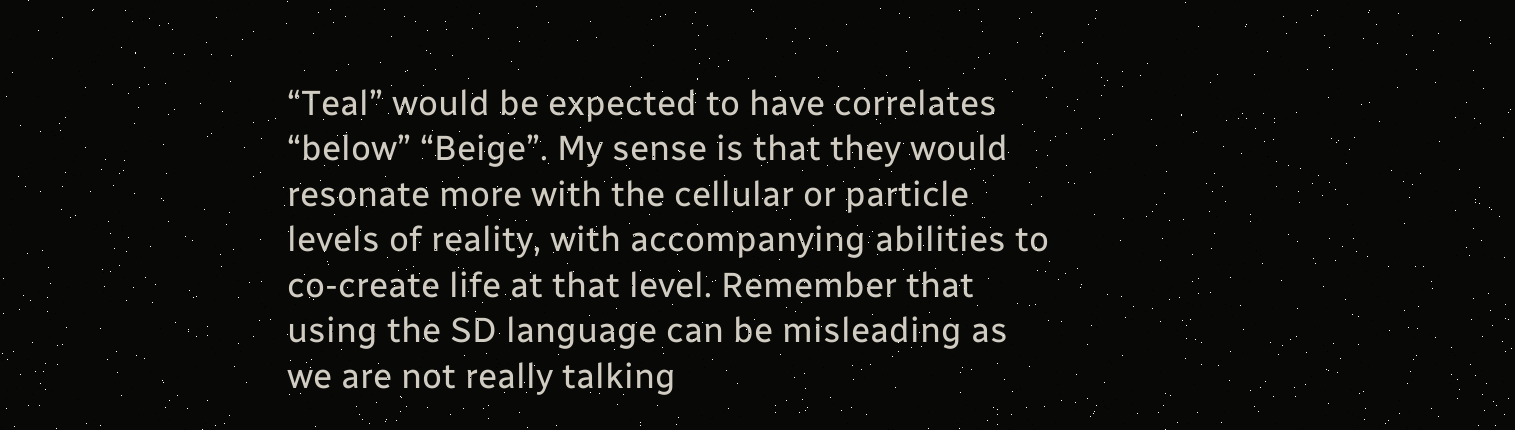“Teal” would be expected to have correlates “below” “Beige”. My sense is that they would resonate more with the cellular or particle levels of reality, with accompanying abilities to co-create life at that level. Remember that using the SD language can be misleading as we are not really talking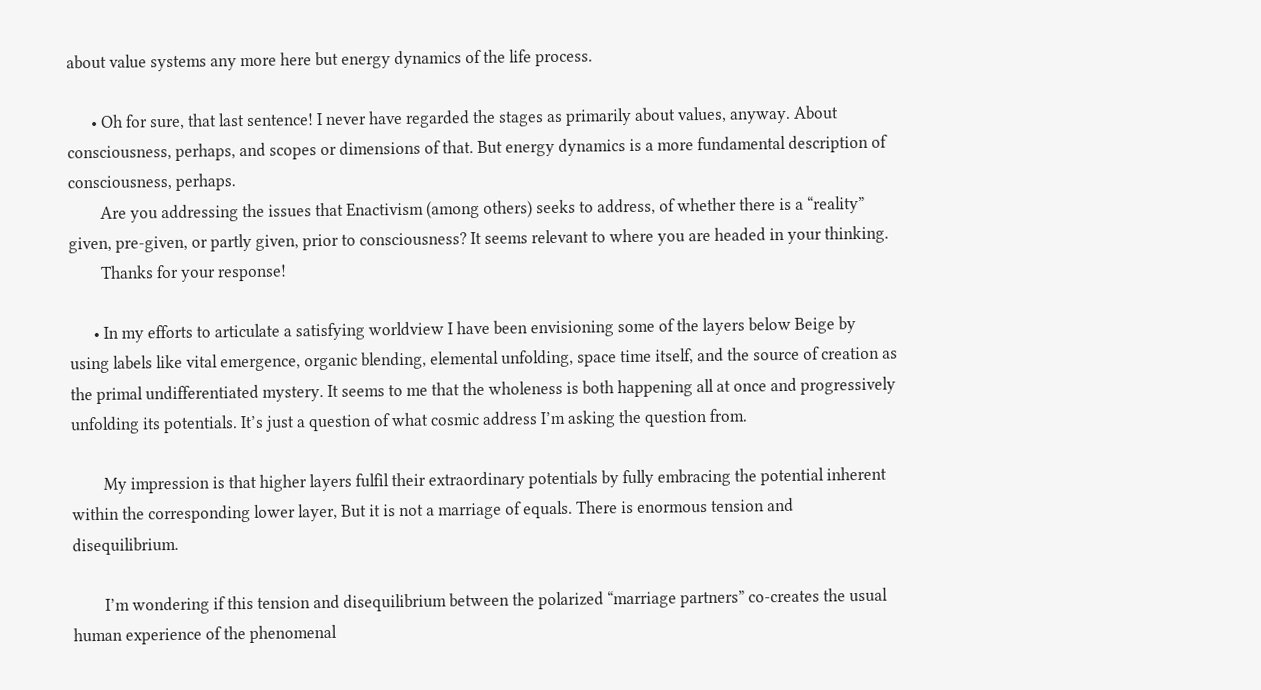about value systems any more here but energy dynamics of the life process.

      • Oh for sure, that last sentence! I never have regarded the stages as primarily about values, anyway. About consciousness, perhaps, and scopes or dimensions of that. But energy dynamics is a more fundamental description of consciousness, perhaps.
        Are you addressing the issues that Enactivism (among others) seeks to address, of whether there is a “reality” given, pre-given, or partly given, prior to consciousness? It seems relevant to where you are headed in your thinking.
        Thanks for your response!

      • In my efforts to articulate a satisfying worldview I have been envisioning some of the layers below Beige by using labels like vital emergence, organic blending, elemental unfolding, space time itself, and the source of creation as the primal undifferentiated mystery. It seems to me that the wholeness is both happening all at once and progressively unfolding its potentials. It’s just a question of what cosmic address I’m asking the question from.

        My impression is that higher layers fulfil their extraordinary potentials by fully embracing the potential inherent within the corresponding lower layer, But it is not a marriage of equals. There is enormous tension and disequilibrium.

        I’m wondering if this tension and disequilibrium between the polarized “marriage partners” co-creates the usual human experience of the phenomenal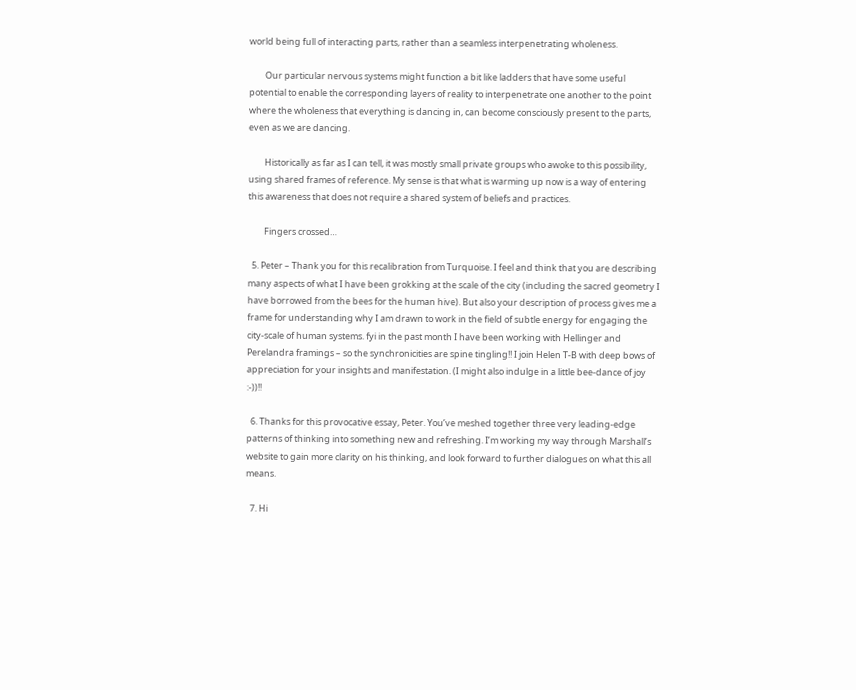world being full of interacting parts, rather than a seamless interpenetrating wholeness.

        Our particular nervous systems might function a bit like ladders that have some useful potential to enable the corresponding layers of reality to interpenetrate one another to the point where the wholeness that everything is dancing in, can become consciously present to the parts, even as we are dancing.

        Historically as far as I can tell, it was mostly small private groups who awoke to this possibility, using shared frames of reference. My sense is that what is warming up now is a way of entering this awareness that does not require a shared system of beliefs and practices.

        Fingers crossed…

  5. Peter – Thank you for this recalibration from Turquoise. I feel and think that you are describing many aspects of what I have been grokking at the scale of the city (including the sacred geometry I have borrowed from the bees for the human hive). But also your description of process gives me a frame for understanding why I am drawn to work in the field of subtle energy for engaging the city-scale of human systems. fyi in the past month I have been working with Hellinger and Perelandra framings – so the synchronicities are spine tingling!! I join Helen T-B with deep bows of appreciation for your insights and manifestation. (I might also indulge in a little bee-dance of joy :-))!!

  6. Thanks for this provocative essay, Peter. You’ve meshed together three very leading-edge patterns of thinking into something new and refreshing. I’m working my way through Marshall’s website to gain more clarity on his thinking, and look forward to further dialogues on what this all means.

  7. Hi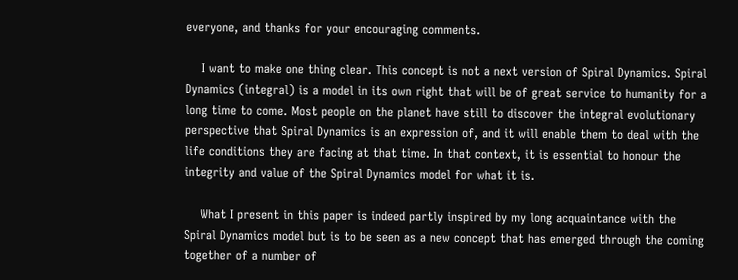everyone, and thanks for your encouraging comments.

    I want to make one thing clear. This concept is not a next version of Spiral Dynamics. Spiral Dynamics (integral) is a model in its own right that will be of great service to humanity for a long time to come. Most people on the planet have still to discover the integral evolutionary perspective that Spiral Dynamics is an expression of, and it will enable them to deal with the life conditions they are facing at that time. In that context, it is essential to honour the integrity and value of the Spiral Dynamics model for what it is.

    What I present in this paper is indeed partly inspired by my long acquaintance with the Spiral Dynamics model but is to be seen as a new concept that has emerged through the coming together of a number of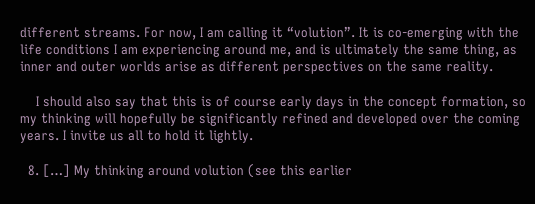different streams. For now, I am calling it “volution”. It is co-emerging with the life conditions I am experiencing around me, and is ultimately the same thing, as inner and outer worlds arise as different perspectives on the same reality.

    I should also say that this is of course early days in the concept formation, so my thinking will hopefully be significantly refined and developed over the coming years. I invite us all to hold it lightly.

  8. […] My thinking around volution (see this earlier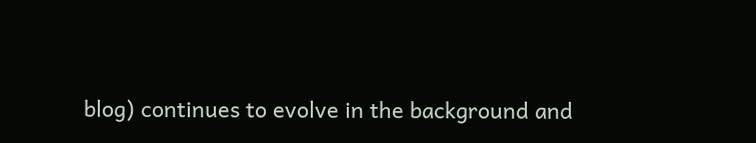blog) continues to evolve in the background and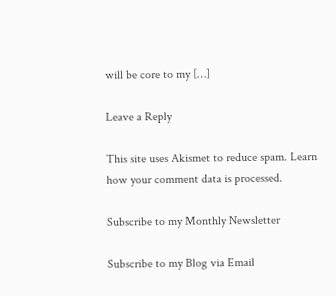will be core to my […]

Leave a Reply

This site uses Akismet to reduce spam. Learn how your comment data is processed.

Subscribe to my Monthly Newsletter

Subscribe to my Blog via Email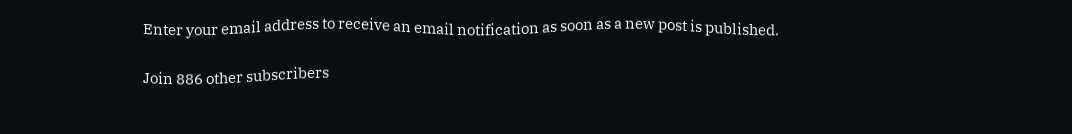Enter your email address to receive an email notification as soon as a new post is published.

Join 886 other subscribers